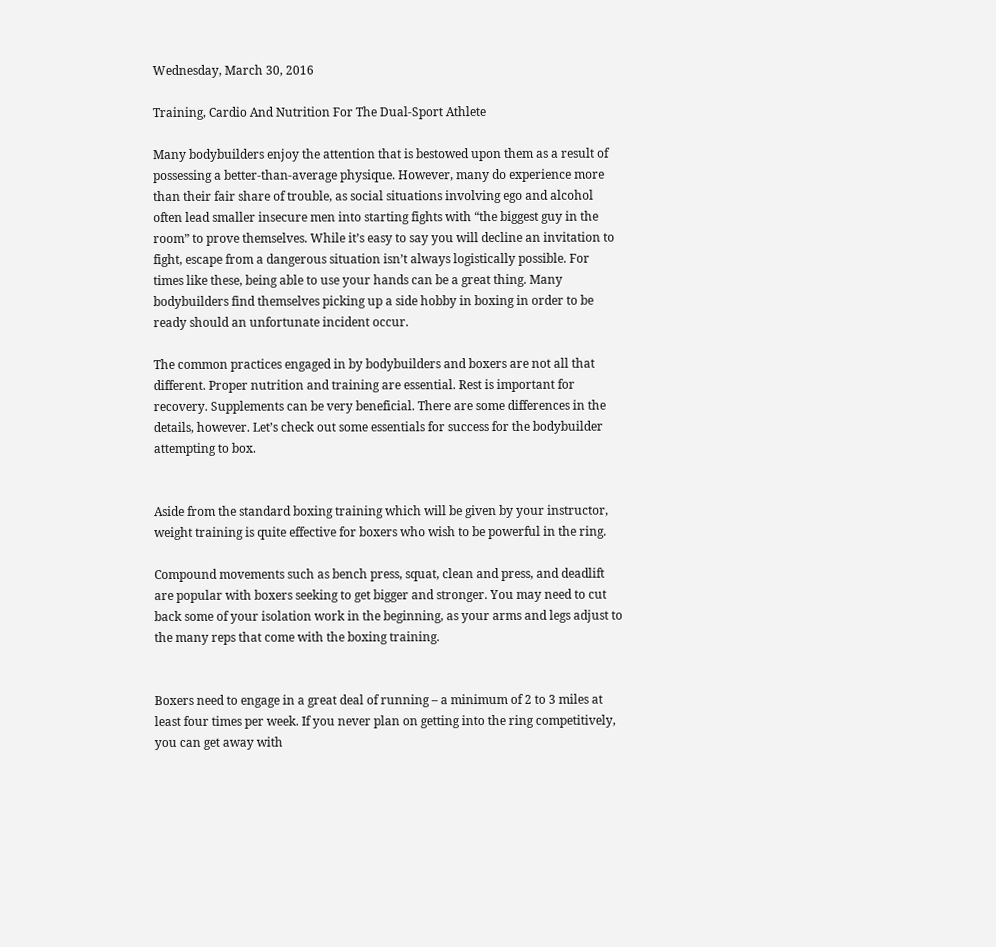Wednesday, March 30, 2016

Training, Cardio And Nutrition For The Dual-Sport Athlete

Many bodybuilders enjoy the attention that is bestowed upon them as a result of possessing a better-than-average physique. However, many do experience more than their fair share of trouble, as social situations involving ego and alcohol often lead smaller insecure men into starting fights with “the biggest guy in the room” to prove themselves. While it’s easy to say you will decline an invitation to fight, escape from a dangerous situation isn’t always logistically possible. For times like these, being able to use your hands can be a great thing. Many bodybuilders find themselves picking up a side hobby in boxing in order to be ready should an unfortunate incident occur.

The common practices engaged in by bodybuilders and boxers are not all that different. Proper nutrition and training are essential. Rest is important for recovery. Supplements can be very beneficial. There are some differences in the details, however. Let’s check out some essentials for success for the bodybuilder attempting to box.


Aside from the standard boxing training which will be given by your instructor, weight training is quite effective for boxers who wish to be powerful in the ring.

Compound movements such as bench press, squat, clean and press, and deadlift are popular with boxers seeking to get bigger and stronger. You may need to cut back some of your isolation work in the beginning, as your arms and legs adjust to the many reps that come with the boxing training.


Boxers need to engage in a great deal of running – a minimum of 2 to 3 miles at least four times per week. If you never plan on getting into the ring competitively, you can get away with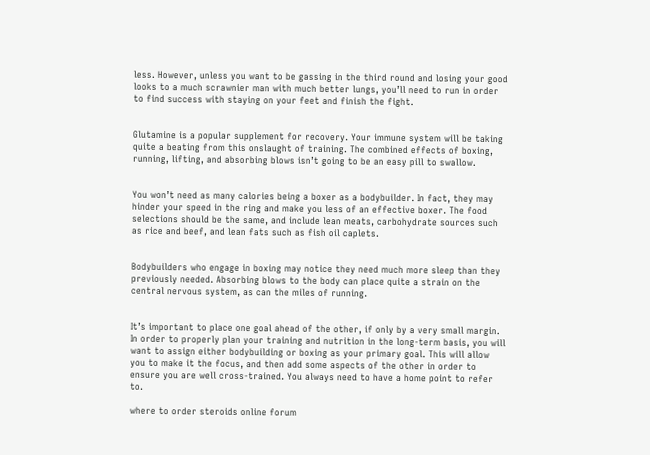less. However, unless you want to be gassing in the third round and losing your good looks to a much scrawnier man with much better lungs, you’ll need to run in order to find success with staying on your feet and finish the fight.


Glutamine is a popular supplement for recovery. Your immune system will be taking quite a beating from this onslaught of training. The combined effects of boxing, running, lifting, and absorbing blows isn’t going to be an easy pill to swallow.


You won’t need as many calories being a boxer as a bodybuilder. In fact, they may hinder your speed in the ring and make you less of an effective boxer. The food selections should be the same, and include lean meats, carbohydrate sources such as rice and beef, and lean fats such as fish oil caplets.


Bodybuilders who engage in boxing may notice they need much more sleep than they previously needed. Absorbing blows to the body can place quite a strain on the central nervous system, as can the miles of running.


It’s important to place one goal ahead of the other, if only by a very small margin. In order to properly plan your training and nutrition in the long-term basis, you will want to assign either bodybuilding or boxing as your primary goal. This will allow you to make it the focus, and then add some aspects of the other in order to ensure you are well cross-trained. You always need to have a home point to refer to.

where to order steroids online forum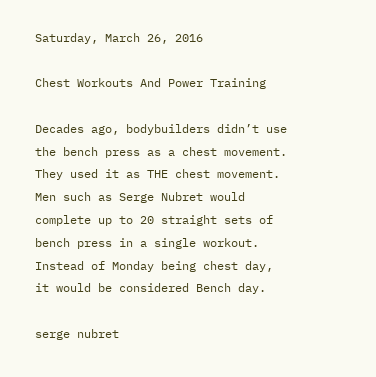Saturday, March 26, 2016

Chest Workouts And Power Training

Decades ago, bodybuilders didn’t use the bench press as a chest movement. They used it as THE chest movement. Men such as Serge Nubret would complete up to 20 straight sets of bench press in a single workout. Instead of Monday being chest day, it would be considered Bench day.

serge nubret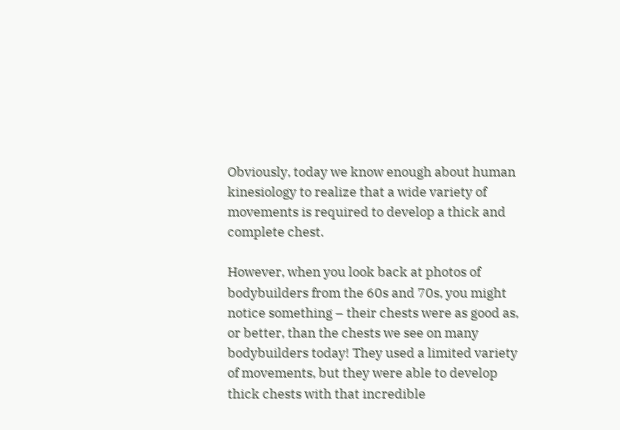Obviously, today we know enough about human kinesiology to realize that a wide variety of movements is required to develop a thick and complete chest.

However, when you look back at photos of bodybuilders from the 60s and 70s, you might notice something – their chests were as good as, or better, than the chests we see on many bodybuilders today! They used a limited variety of movements, but they were able to develop thick chests with that incredible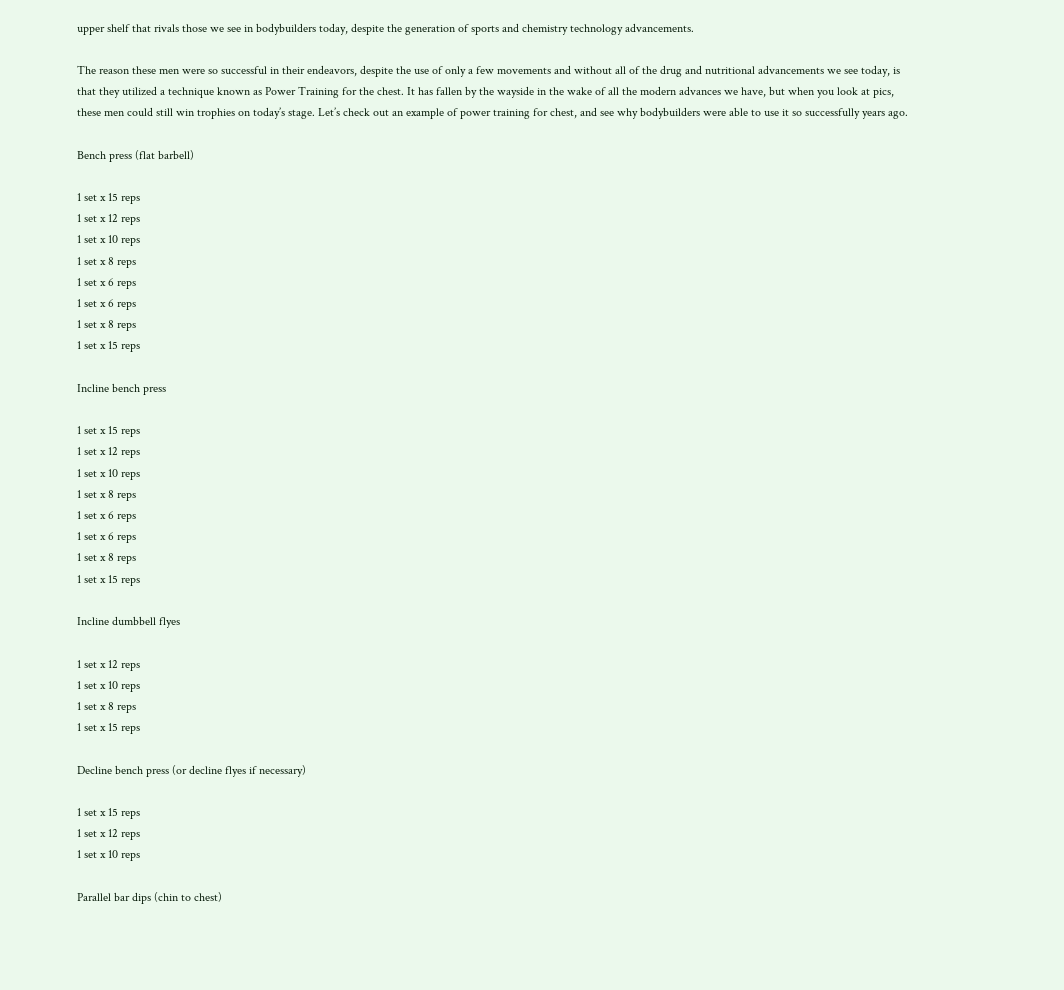upper shelf that rivals those we see in bodybuilders today, despite the generation of sports and chemistry technology advancements.

The reason these men were so successful in their endeavors, despite the use of only a few movements and without all of the drug and nutritional advancements we see today, is that they utilized a technique known as Power Training for the chest. It has fallen by the wayside in the wake of all the modern advances we have, but when you look at pics, these men could still win trophies on today’s stage. Let’s check out an example of power training for chest, and see why bodybuilders were able to use it so successfully years ago.

Bench press (flat barbell)

1 set x 15 reps
1 set x 12 reps
1 set x 10 reps
1 set x 8 reps
1 set x 6 reps
1 set x 6 reps
1 set x 8 reps
1 set x 15 reps

Incline bench press

1 set x 15 reps
1 set x 12 reps
1 set x 10 reps
1 set x 8 reps
1 set x 6 reps
1 set x 6 reps
1 set x 8 reps
1 set x 15 reps

Incline dumbbell flyes

1 set x 12 reps
1 set x 10 reps
1 set x 8 reps
1 set x 15 reps

Decline bench press (or decline flyes if necessary)

1 set x 15 reps
1 set x 12 reps
1 set x 10 reps

Parallel bar dips (chin to chest)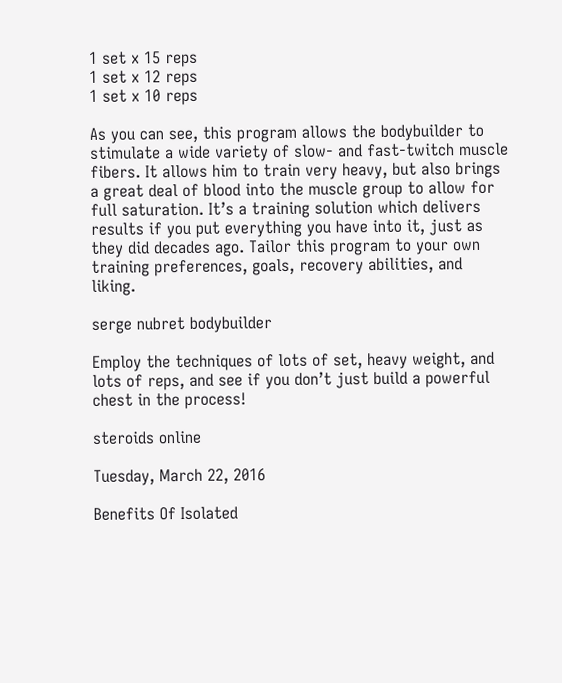1 set x 15 reps
1 set x 12 reps
1 set x 10 reps

As you can see, this program allows the bodybuilder to stimulate a wide variety of slow- and fast-twitch muscle fibers. It allows him to train very heavy, but also brings a great deal of blood into the muscle group to allow for full saturation. It’s a training solution which delivers results if you put everything you have into it, just as they did decades ago. Tailor this program to your own training preferences, goals, recovery abilities, and liking.

serge nubret bodybuilder

Employ the techniques of lots of set, heavy weight, and lots of reps, and see if you don’t just build a powerful chest in the process!

steroids online

Tuesday, March 22, 2016

Benefits Of Isolated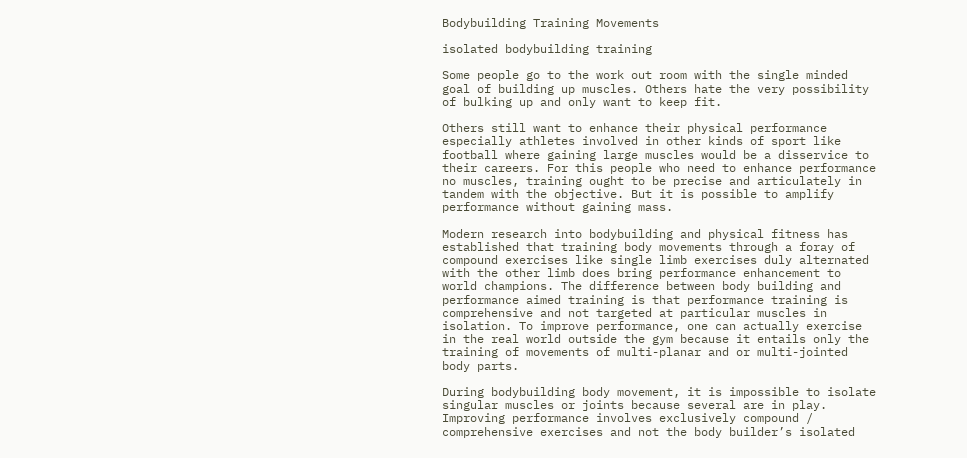Bodybuilding Training Movements

isolated bodybuilding training

Some people go to the work out room with the single minded goal of building up muscles. Others hate the very possibility of bulking up and only want to keep fit.

Others still want to enhance their physical performance especially athletes involved in other kinds of sport like football where gaining large muscles would be a disservice to their careers. For this people who need to enhance performance no muscles, training ought to be precise and articulately in tandem with the objective. But it is possible to amplify performance without gaining mass.

Modern research into bodybuilding and physical fitness has established that training body movements through a foray of compound exercises like single limb exercises duly alternated with the other limb does bring performance enhancement to world champions. The difference between body building and performance aimed training is that performance training is comprehensive and not targeted at particular muscles in isolation. To improve performance, one can actually exercise in the real world outside the gym because it entails only the training of movements of multi-planar and or multi-jointed body parts.

During bodybuilding body movement, it is impossible to isolate singular muscles or joints because several are in play. Improving performance involves exclusively compound / comprehensive exercises and not the body builder’s isolated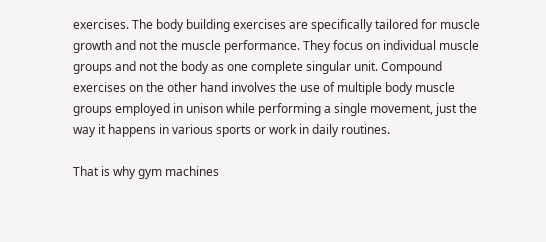exercises. The body building exercises are specifically tailored for muscle growth and not the muscle performance. They focus on individual muscle groups and not the body as one complete singular unit. Compound exercises on the other hand involves the use of multiple body muscle groups employed in unison while performing a single movement, just the way it happens in various sports or work in daily routines.

That is why gym machines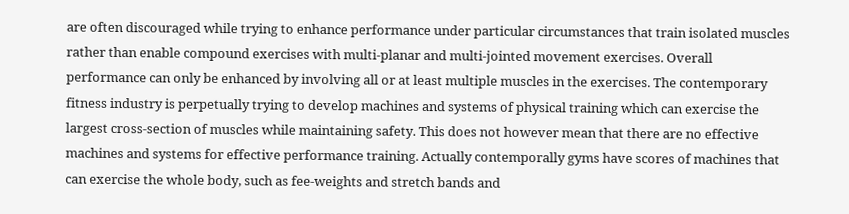are often discouraged while trying to enhance performance under particular circumstances that train isolated muscles rather than enable compound exercises with multi-planar and multi-jointed movement exercises. Overall performance can only be enhanced by involving all or at least multiple muscles in the exercises. The contemporary fitness industry is perpetually trying to develop machines and systems of physical training which can exercise the largest cross-section of muscles while maintaining safety. This does not however mean that there are no effective machines and systems for effective performance training. Actually contemporally gyms have scores of machines that can exercise the whole body, such as fee-weights and stretch bands and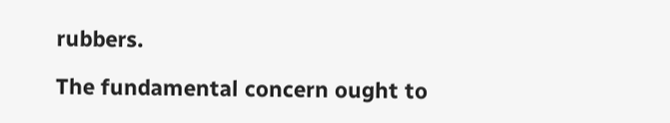rubbers.

The fundamental concern ought to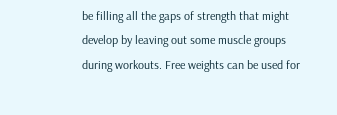be filling all the gaps of strength that might develop by leaving out some muscle groups during workouts. Free weights can be used for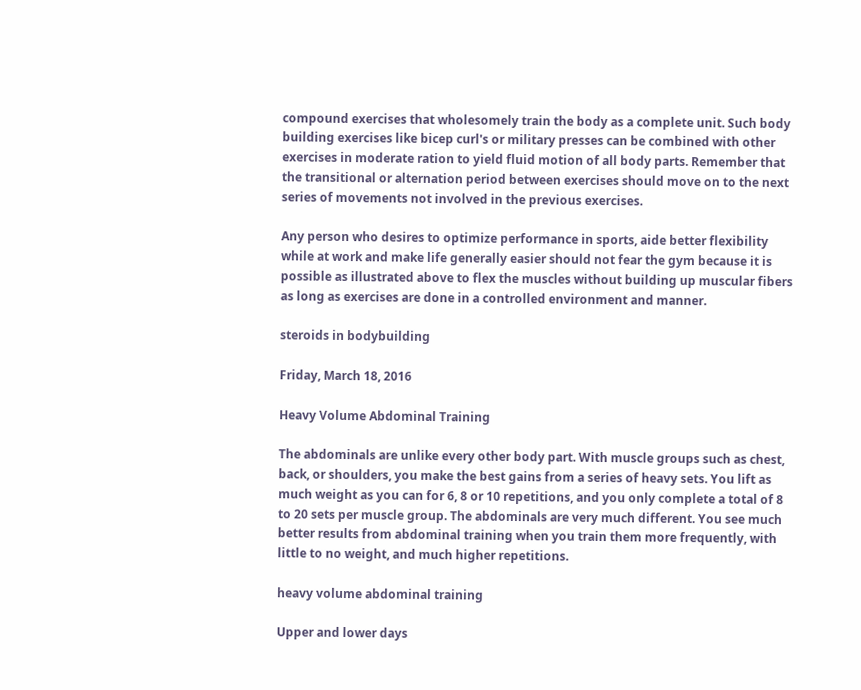compound exercises that wholesomely train the body as a complete unit. Such body building exercises like bicep curl's or military presses can be combined with other exercises in moderate ration to yield fluid motion of all body parts. Remember that the transitional or alternation period between exercises should move on to the next series of movements not involved in the previous exercises.

Any person who desires to optimize performance in sports, aide better flexibility while at work and make life generally easier should not fear the gym because it is possible as illustrated above to flex the muscles without building up muscular fibers as long as exercises are done in a controlled environment and manner.

steroids in bodybuilding

Friday, March 18, 2016

Heavy Volume Abdominal Training

The abdominals are unlike every other body part. With muscle groups such as chest, back, or shoulders, you make the best gains from a series of heavy sets. You lift as much weight as you can for 6, 8 or 10 repetitions, and you only complete a total of 8 to 20 sets per muscle group. The abdominals are very much different. You see much better results from abdominal training when you train them more frequently, with little to no weight, and much higher repetitions.

heavy volume abdominal training

Upper and lower days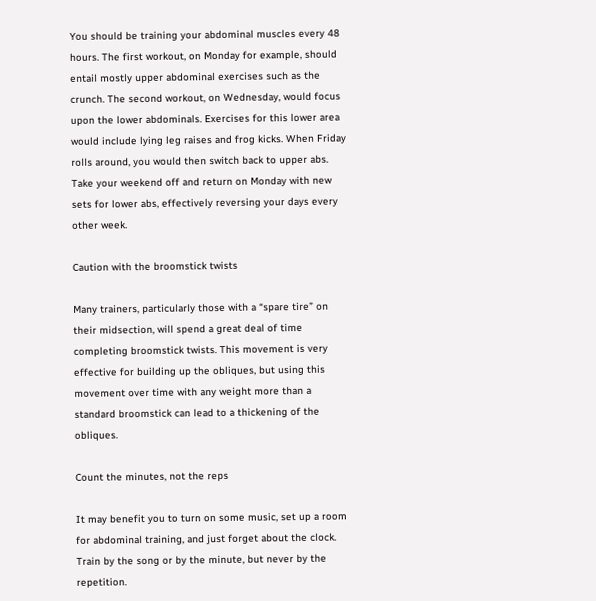You should be training your abdominal muscles every 48 hours. The first workout, on Monday for example, should entail mostly upper abdominal exercises such as the crunch. The second workout, on Wednesday, would focus upon the lower abdominals. Exercises for this lower area would include lying leg raises and frog kicks. When Friday rolls around, you would then switch back to upper abs. Take your weekend off and return on Monday with new sets for lower abs, effectively reversing your days every other week.

Caution with the broomstick twists

Many trainers, particularly those with a “spare tire” on their midsection, will spend a great deal of time completing broomstick twists. This movement is very effective for building up the obliques, but using this movement over time with any weight more than a standard broomstick can lead to a thickening of the obliques.

Count the minutes, not the reps

It may benefit you to turn on some music, set up a room for abdominal training, and just forget about the clock. Train by the song or by the minute, but never by the repetition.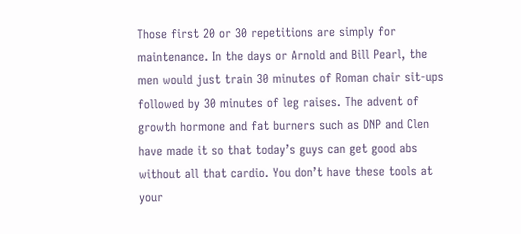Those first 20 or 30 repetitions are simply for maintenance. In the days or Arnold and Bill Pearl, the men would just train 30 minutes of Roman chair sit-ups followed by 30 minutes of leg raises. The advent of growth hormone and fat burners such as DNP and Clen have made it so that today’s guys can get good abs without all that cardio. You don’t have these tools at your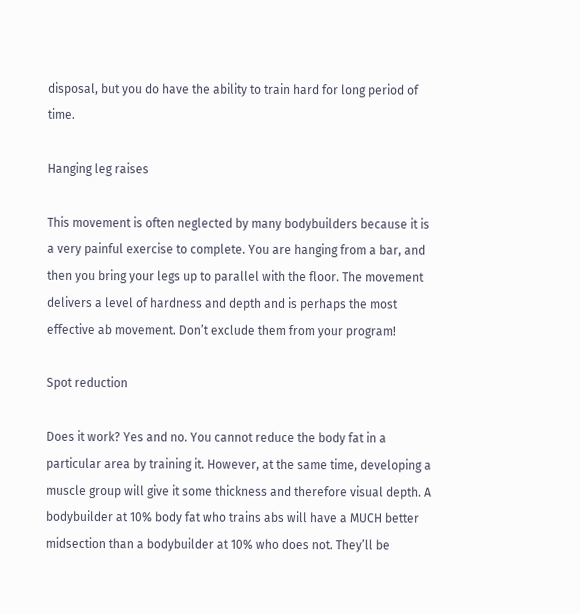disposal, but you do have the ability to train hard for long period of time.

Hanging leg raises

This movement is often neglected by many bodybuilders because it is a very painful exercise to complete. You are hanging from a bar, and then you bring your legs up to parallel with the floor. The movement delivers a level of hardness and depth and is perhaps the most effective ab movement. Don’t exclude them from your program!

Spot reduction

Does it work? Yes and no. You cannot reduce the body fat in a particular area by training it. However, at the same time, developing a muscle group will give it some thickness and therefore visual depth. A bodybuilder at 10% body fat who trains abs will have a MUCH better midsection than a bodybuilder at 10% who does not. They’ll be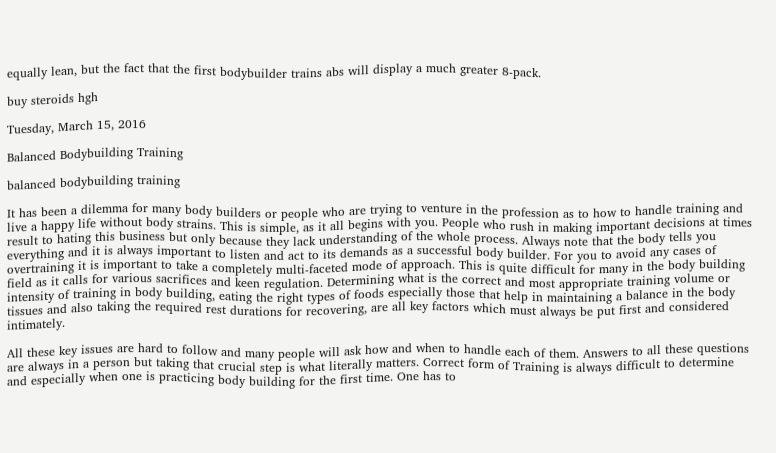equally lean, but the fact that the first bodybuilder trains abs will display a much greater 8-pack.

buy steroids hgh

Tuesday, March 15, 2016

Balanced Bodybuilding Training

balanced bodybuilding training

It has been a dilemma for many body builders or people who are trying to venture in the profession as to how to handle training and live a happy life without body strains. This is simple, as it all begins with you. People who rush in making important decisions at times result to hating this business but only because they lack understanding of the whole process. Always note that the body tells you everything and it is always important to listen and act to its demands as a successful body builder. For you to avoid any cases of overtraining it is important to take a completely multi-faceted mode of approach. This is quite difficult for many in the body building field as it calls for various sacrifices and keen regulation. Determining what is the correct and most appropriate training volume or intensity of training in body building, eating the right types of foods especially those that help in maintaining a balance in the body tissues and also taking the required rest durations for recovering, are all key factors which must always be put first and considered intimately.

All these key issues are hard to follow and many people will ask how and when to handle each of them. Answers to all these questions are always in a person but taking that crucial step is what literally matters. Correct form of Training is always difficult to determine and especially when one is practicing body building for the first time. One has to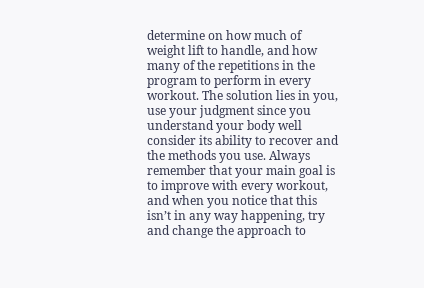determine on how much of weight lift to handle, and how many of the repetitions in the program to perform in every workout. The solution lies in you, use your judgment since you understand your body well consider its ability to recover and the methods you use. Always remember that your main goal is to improve with every workout, and when you notice that this isn’t in any way happening, try and change the approach to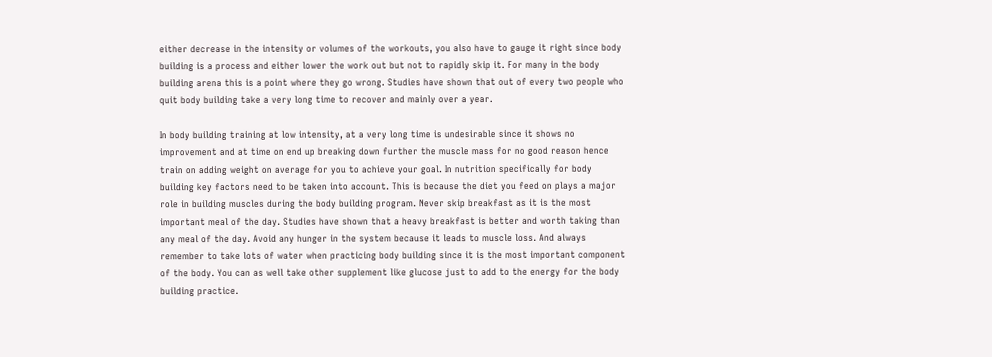either decrease in the intensity or volumes of the workouts, you also have to gauge it right since body building is a process and either lower the work out but not to rapidly skip it. For many in the body building arena this is a point where they go wrong. Studies have shown that out of every two people who quit body building take a very long time to recover and mainly over a year.

In body building training at low intensity, at a very long time is undesirable since it shows no improvement and at time on end up breaking down further the muscle mass for no good reason hence train on adding weight on average for you to achieve your goal. In nutrition specifically for body building key factors need to be taken into account. This is because the diet you feed on plays a major role in building muscles during the body building program. Never skip breakfast as it is the most important meal of the day. Studies have shown that a heavy breakfast is better and worth taking than any meal of the day. Avoid any hunger in the system because it leads to muscle loss. And always remember to take lots of water when practicing body building since it is the most important component of the body. You can as well take other supplement like glucose just to add to the energy for the body building practice.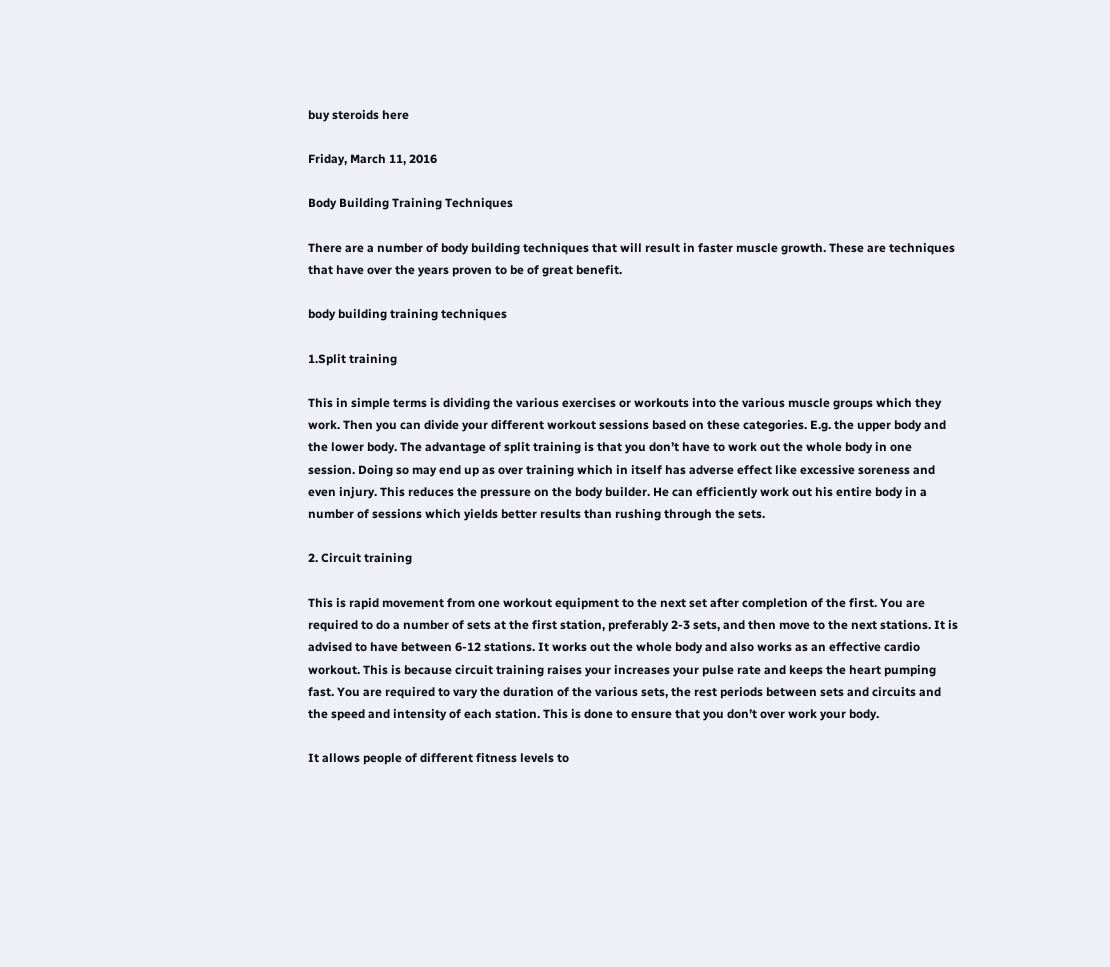buy steroids here

Friday, March 11, 2016

Body Building Training Techniques

There are a number of body building techniques that will result in faster muscle growth. These are techniques that have over the years proven to be of great benefit.

body building training techniques

1.Split training

This in simple terms is dividing the various exercises or workouts into the various muscle groups which they work. Then you can divide your different workout sessions based on these categories. E.g. the upper body and the lower body. The advantage of split training is that you don’t have to work out the whole body in one session. Doing so may end up as over training which in itself has adverse effect like excessive soreness and even injury. This reduces the pressure on the body builder. He can efficiently work out his entire body in a number of sessions which yields better results than rushing through the sets.

2. Circuit training

This is rapid movement from one workout equipment to the next set after completion of the first. You are required to do a number of sets at the first station, preferably 2-3 sets, and then move to the next stations. It is advised to have between 6-12 stations. It works out the whole body and also works as an effective cardio workout. This is because circuit training raises your increases your pulse rate and keeps the heart pumping fast. You are required to vary the duration of the various sets, the rest periods between sets and circuits and the speed and intensity of each station. This is done to ensure that you don’t over work your body.

It allows people of different fitness levels to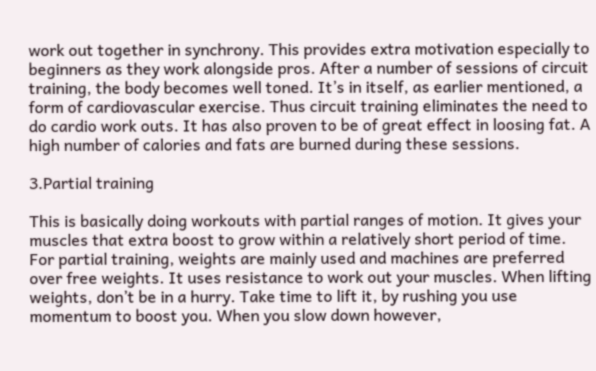work out together in synchrony. This provides extra motivation especially to beginners as they work alongside pros. After a number of sessions of circuit training, the body becomes well toned. It’s in itself, as earlier mentioned, a form of cardiovascular exercise. Thus circuit training eliminates the need to do cardio work outs. It has also proven to be of great effect in loosing fat. A high number of calories and fats are burned during these sessions.

3.Partial training

This is basically doing workouts with partial ranges of motion. It gives your muscles that extra boost to grow within a relatively short period of time. For partial training, weights are mainly used and machines are preferred over free weights. It uses resistance to work out your muscles. When lifting weights, don’t be in a hurry. Take time to lift it, by rushing you use momentum to boost you. When you slow down however,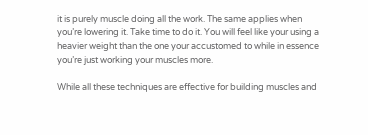it is purely muscle doing all the work. The same applies when you’re lowering it. Take time to do it. You will feel like your using a heavier weight than the one your accustomed to while in essence you’re just working your muscles more.

While all these techniques are effective for building muscles and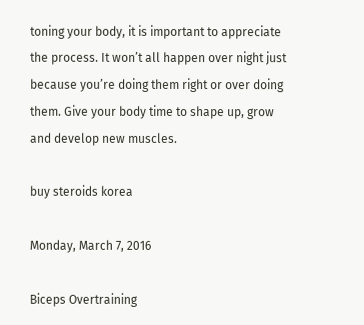toning your body, it is important to appreciate the process. It won’t all happen over night just because you’re doing them right or over doing them. Give your body time to shape up, grow and develop new muscles.

buy steroids korea

Monday, March 7, 2016

Biceps Overtraining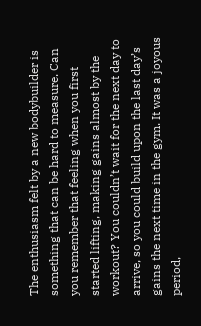The enthusiasm felt by a new bodybuilder is something that can be hard to measure. Can you remember that feeling when you first started lifting, making gains almost by the workout? You couldn’t wait for the next day to arrive, so you could build upon the last day’s gains the next time in the gym. It was a joyous period,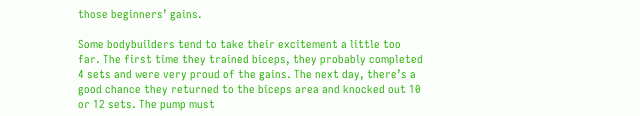those beginners’ gains.

Some bodybuilders tend to take their excitement a little too far. The first time they trained biceps, they probably completed 4 sets and were very proud of the gains. The next day, there’s a good chance they returned to the biceps area and knocked out 10 or 12 sets. The pump must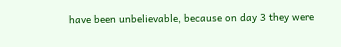have been unbelievable, because on day 3 they were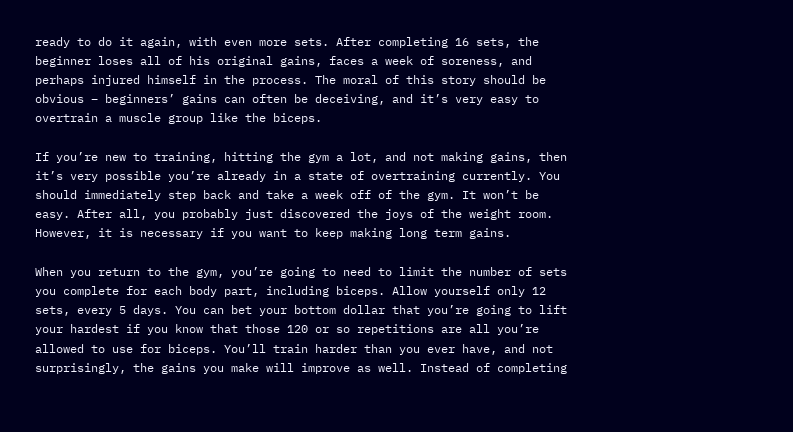ready to do it again, with even more sets. After completing 16 sets, the beginner loses all of his original gains, faces a week of soreness, and perhaps injured himself in the process. The moral of this story should be obvious – beginners’ gains can often be deceiving, and it’s very easy to overtrain a muscle group like the biceps.

If you’re new to training, hitting the gym a lot, and not making gains, then it’s very possible you’re already in a state of overtraining currently. You should immediately step back and take a week off of the gym. It won’t be easy. After all, you probably just discovered the joys of the weight room. However, it is necessary if you want to keep making long term gains.

When you return to the gym, you’re going to need to limit the number of sets you complete for each body part, including biceps. Allow yourself only 12 sets, every 5 days. You can bet your bottom dollar that you’re going to lift your hardest if you know that those 120 or so repetitions are all you’re allowed to use for biceps. You’ll train harder than you ever have, and not surprisingly, the gains you make will improve as well. Instead of completing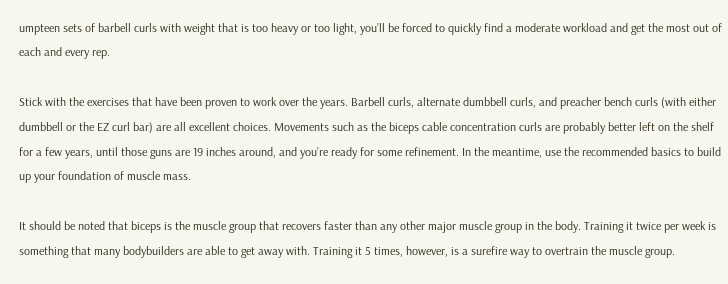umpteen sets of barbell curls with weight that is too heavy or too light, you’ll be forced to quickly find a moderate workload and get the most out of each and every rep.

Stick with the exercises that have been proven to work over the years. Barbell curls, alternate dumbbell curls, and preacher bench curls (with either dumbbell or the EZ curl bar) are all excellent choices. Movements such as the biceps cable concentration curls are probably better left on the shelf for a few years, until those guns are 19 inches around, and you’re ready for some refinement. In the meantime, use the recommended basics to build up your foundation of muscle mass.

It should be noted that biceps is the muscle group that recovers faster than any other major muscle group in the body. Training it twice per week is something that many bodybuilders are able to get away with. Training it 5 times, however, is a surefire way to overtrain the muscle group.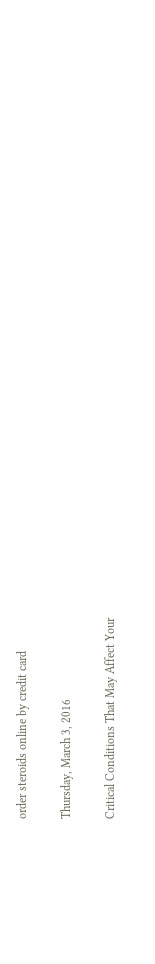order steroids online by credit card

Thursday, March 3, 2016

Critical Conditions That May Affect Your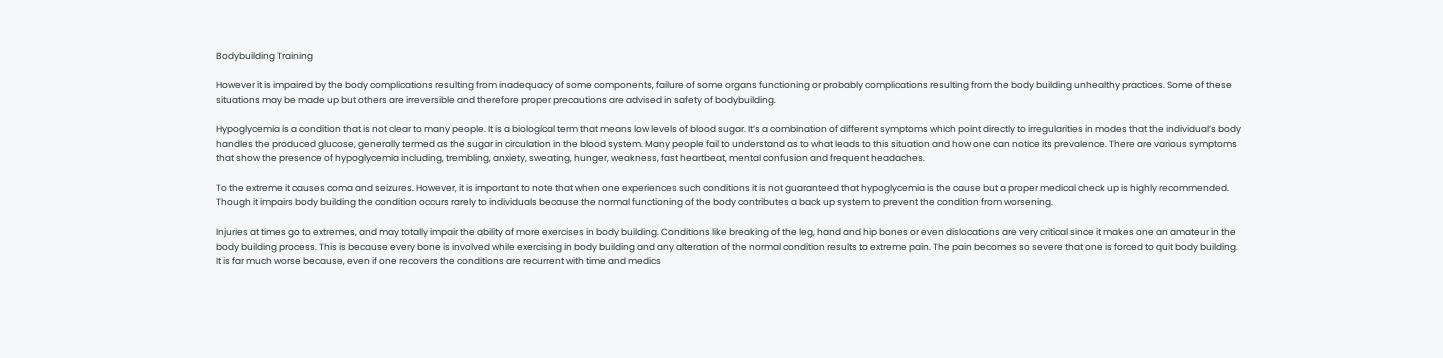Bodybuilding Training

However it is impaired by the body complications resulting from inadequacy of some components, failure of some organs functioning or probably complications resulting from the body building unhealthy practices. Some of these situations may be made up but others are irreversible and therefore proper precautions are advised in safety of bodybuilding.

Hypoglycemia is a condition that is not clear to many people. It is a biological term that means low levels of blood sugar. It’s a combination of different symptoms which point directly to irregularities in modes that the individual’s body handles the produced glucose, generally termed as the sugar in circulation in the blood system. Many people fail to understand as to what leads to this situation and how one can notice its prevalence. There are various symptoms that show the presence of hypoglycemia including, trembling, anxiety, sweating, hunger, weakness, fast heartbeat, mental confusion and frequent headaches.

To the extreme it causes coma and seizures. However, it is important to note that when one experiences such conditions it is not guaranteed that hypoglycemia is the cause but a proper medical check up is highly recommended. Though it impairs body building the condition occurs rarely to individuals because the normal functioning of the body contributes a back up system to prevent the condition from worsening.

Injuries at times go to extremes, and may totally impair the ability of more exercises in body building. Conditions like breaking of the leg, hand and hip bones or even dislocations are very critical since it makes one an amateur in the body building process. This is because every bone is involved while exercising in body building and any alteration of the normal condition results to extreme pain. The pain becomes so severe that one is forced to quit body building. It is far much worse because, even if one recovers the conditions are recurrent with time and medics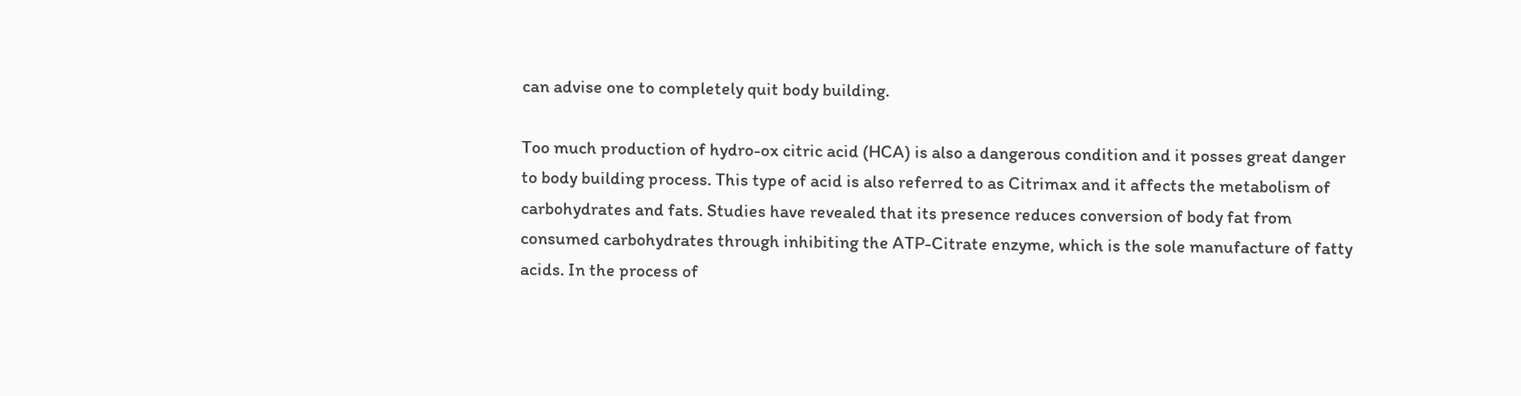can advise one to completely quit body building.

Too much production of hydro-ox citric acid (HCA) is also a dangerous condition and it posses great danger to body building process. This type of acid is also referred to as Citrimax and it affects the metabolism of carbohydrates and fats. Studies have revealed that its presence reduces conversion of body fat from consumed carbohydrates through inhibiting the ATP-Citrate enzyme, which is the sole manufacture of fatty acids. In the process of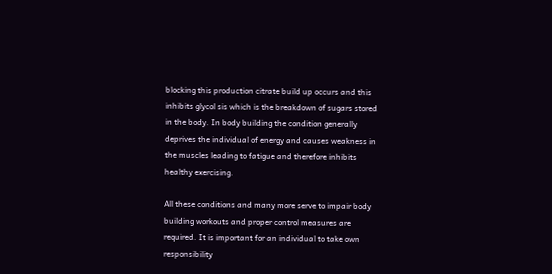blocking this production citrate build up occurs and this inhibits glycol sis which is the breakdown of sugars stored in the body. In body building the condition generally deprives the individual of energy and causes weakness in the muscles leading to fatigue and therefore inhibits healthy exercising.

All these conditions and many more serve to impair body building workouts and proper control measures are required. It is important for an individual to take own responsibility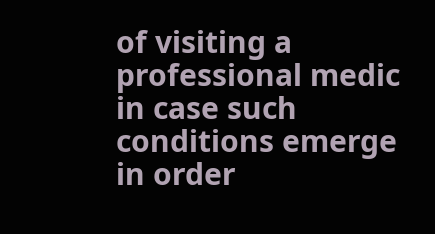of visiting a professional medic in case such conditions emerge in order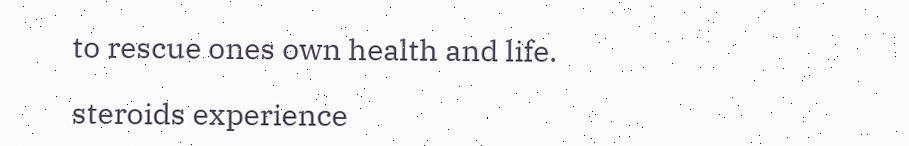to rescue ones own health and life.

steroids experience